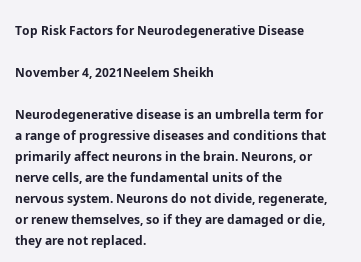Top Risk Factors for Neurodegenerative Disease

November 4, 2021Neelem Sheikh

Neurodegenerative disease is an umbrella term for a range of progressive diseases and conditions that primarily affect neurons in the brain. Neurons, or nerve cells, are the fundamental units of the nervous system. Neurons do not divide, regenerate, or renew themselves, so if they are damaged or die, they are not replaced.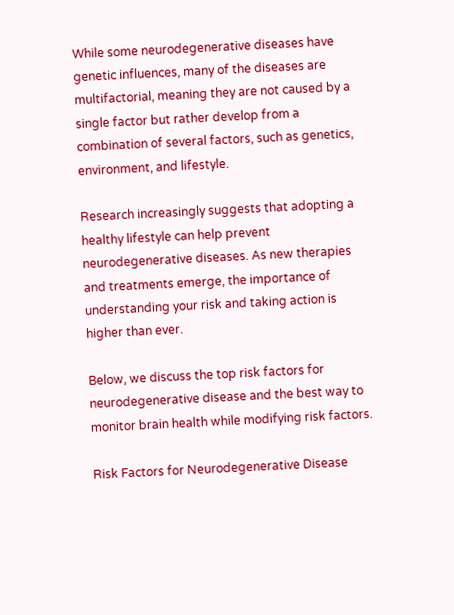While some neurodegenerative diseases have genetic influences, many of the diseases are multifactorial, meaning they are not caused by a single factor but rather develop from a combination of several factors, such as genetics, environment, and lifestyle.

Research increasingly suggests that adopting a healthy lifestyle can help prevent neurodegenerative diseases. As new therapies and treatments emerge, the importance of understanding your risk and taking action is higher than ever.

Below, we discuss the top risk factors for neurodegenerative disease and the best way to monitor brain health while modifying risk factors.

Risk Factors for Neurodegenerative Disease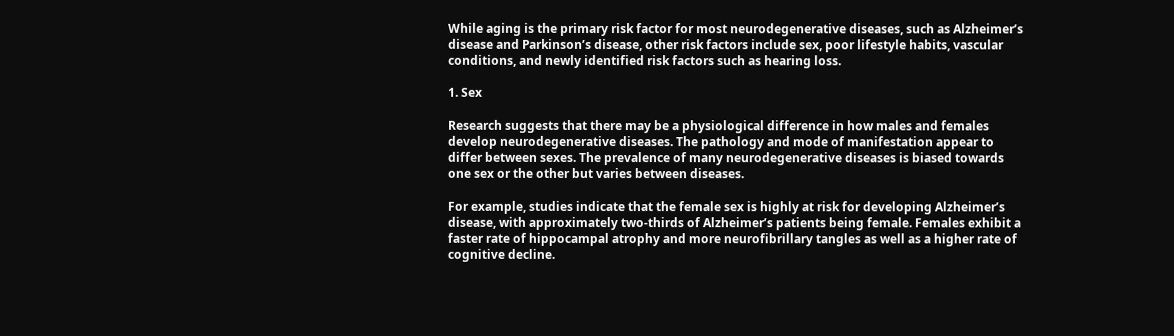While aging is the primary risk factor for most neurodegenerative diseases, such as Alzheimer’s disease and Parkinson’s disease, other risk factors include sex, poor lifestyle habits, vascular conditions, and newly identified risk factors such as hearing loss.

1. Sex

Research suggests that there may be a physiological difference in how males and females develop neurodegenerative diseases. The pathology and mode of manifestation appear to differ between sexes. The prevalence of many neurodegenerative diseases is biased towards one sex or the other but varies between diseases.

For example, studies indicate that the female sex is highly at risk for developing Alzheimer’s disease, with approximately two-thirds of Alzheimer’s patients being female. Females exhibit a faster rate of hippocampal atrophy and more neurofibrillary tangles as well as a higher rate of cognitive decline.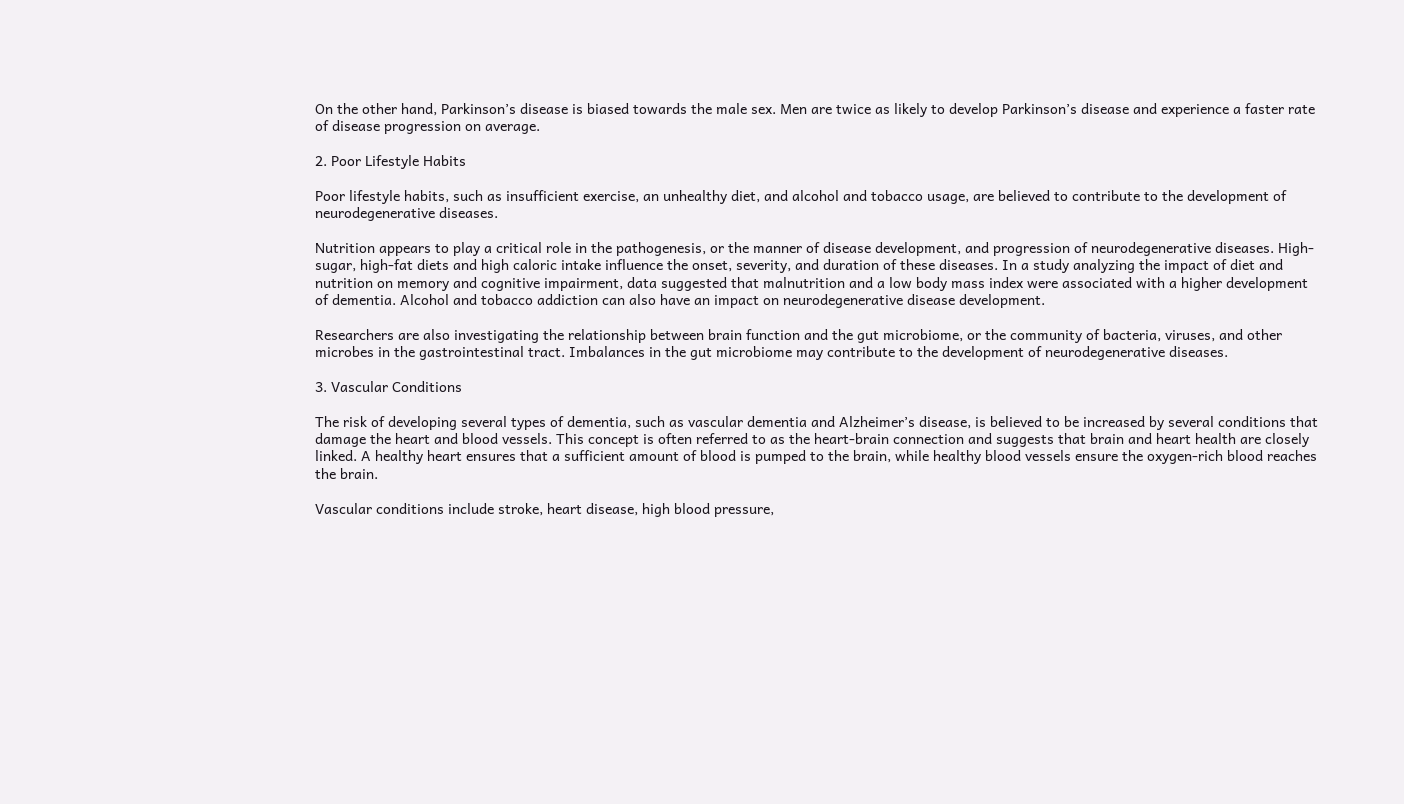On the other hand, Parkinson’s disease is biased towards the male sex. Men are twice as likely to develop Parkinson’s disease and experience a faster rate of disease progression on average.

2. Poor Lifestyle Habits

Poor lifestyle habits, such as insufficient exercise, an unhealthy diet, and alcohol and tobacco usage, are believed to contribute to the development of neurodegenerative diseases.

Nutrition appears to play a critical role in the pathogenesis, or the manner of disease development, and progression of neurodegenerative diseases. High-sugar, high-fat diets and high caloric intake influence the onset, severity, and duration of these diseases. In a study analyzing the impact of diet and nutrition on memory and cognitive impairment, data suggested that malnutrition and a low body mass index were associated with a higher development of dementia. Alcohol and tobacco addiction can also have an impact on neurodegenerative disease development.

Researchers are also investigating the relationship between brain function and the gut microbiome, or the community of bacteria, viruses, and other microbes in the gastrointestinal tract. Imbalances in the gut microbiome may contribute to the development of neurodegenerative diseases.

3. Vascular Conditions

The risk of developing several types of dementia, such as vascular dementia and Alzheimer’s disease, is believed to be increased by several conditions that damage the heart and blood vessels. This concept is often referred to as the heart-brain connection and suggests that brain and heart health are closely linked. A healthy heart ensures that a sufficient amount of blood is pumped to the brain, while healthy blood vessels ensure the oxygen-rich blood reaches the brain.

Vascular conditions include stroke, heart disease, high blood pressure,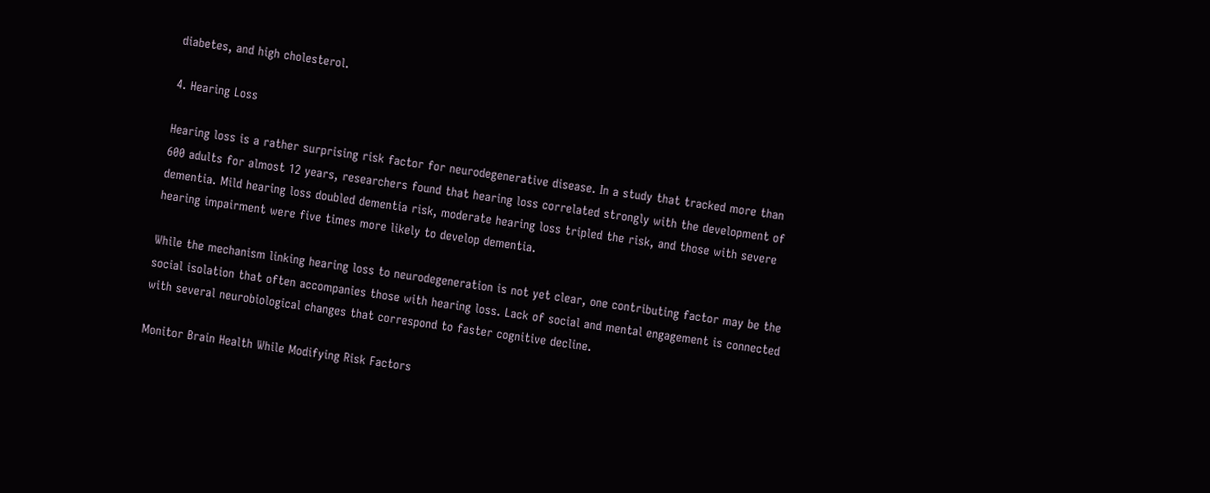diabetes, and high cholesterol.

4. Hearing Loss

Hearing loss is a rather surprising risk factor for neurodegenerative disease. In a study that tracked more than 600 adults for almost 12 years, researchers found that hearing loss correlated strongly with the development of dementia. Mild hearing loss doubled dementia risk, moderate hearing loss tripled the risk, and those with severe hearing impairment were five times more likely to develop dementia.

While the mechanism linking hearing loss to neurodegeneration is not yet clear, one contributing factor may be the social isolation that often accompanies those with hearing loss. Lack of social and mental engagement is connected with several neurobiological changes that correspond to faster cognitive decline.

Monitor Brain Health While Modifying Risk Factors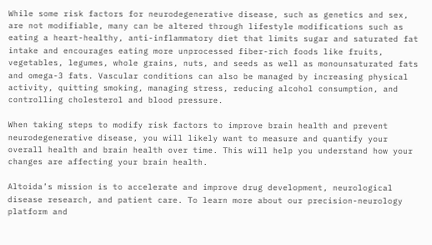While some risk factors for neurodegenerative disease, such as genetics and sex, are not modifiable, many can be altered through lifestyle modifications such as eating a heart-healthy, anti-inflammatory diet that limits sugar and saturated fat intake and encourages eating more unprocessed fiber-rich foods like fruits, vegetables, legumes, whole grains, nuts, and seeds as well as monounsaturated fats and omega-3 fats. Vascular conditions can also be managed by increasing physical activity, quitting smoking, managing stress, reducing alcohol consumption, and controlling cholesterol and blood pressure.

When taking steps to modify risk factors to improve brain health and prevent neurodegenerative disease, you will likely want to measure and quantify your overall health and brain health over time. This will help you understand how your changes are affecting your brain health.

Altoida’s mission is to accelerate and improve drug development, neurological disease research, and patient care. To learn more about our precision-neurology platform and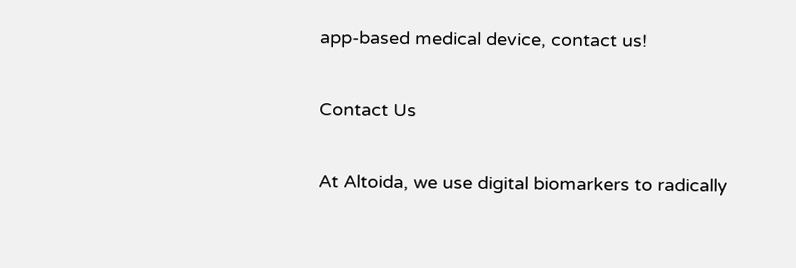app-based medical device, contact us!

Contact Us

At Altoida, we use digital biomarkers to radically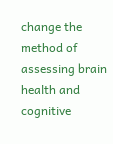change the method of assessing brain health and cognitive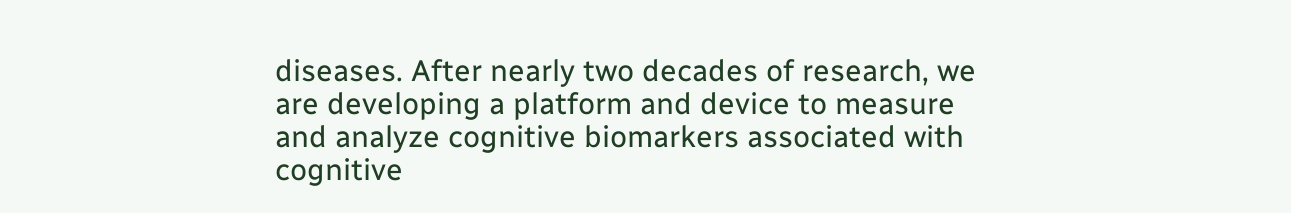diseases. After nearly two decades of research, we are developing a platform and device to measure and analyze cognitive biomarkers associated with cognitive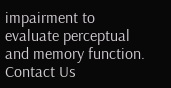impairment to evaluate perceptual and memory function.
Contact Us